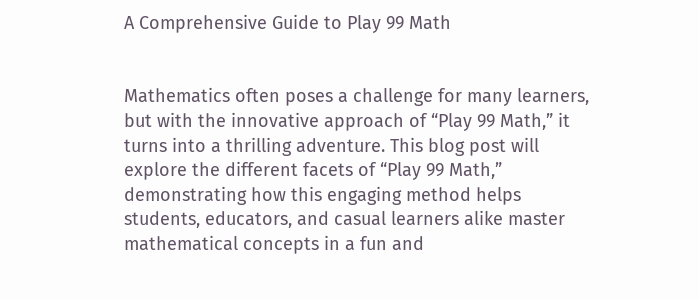A Comprehensive Guide to Play 99 Math


Mathematics often poses a challenge for many learners, but with the innovative approach of “Play 99 Math,” it turns into a thrilling adventure. This blog post will explore the different facets of “Play 99 Math,” demonstrating how this engaging method helps students, educators, and casual learners alike master mathematical concepts in a fun and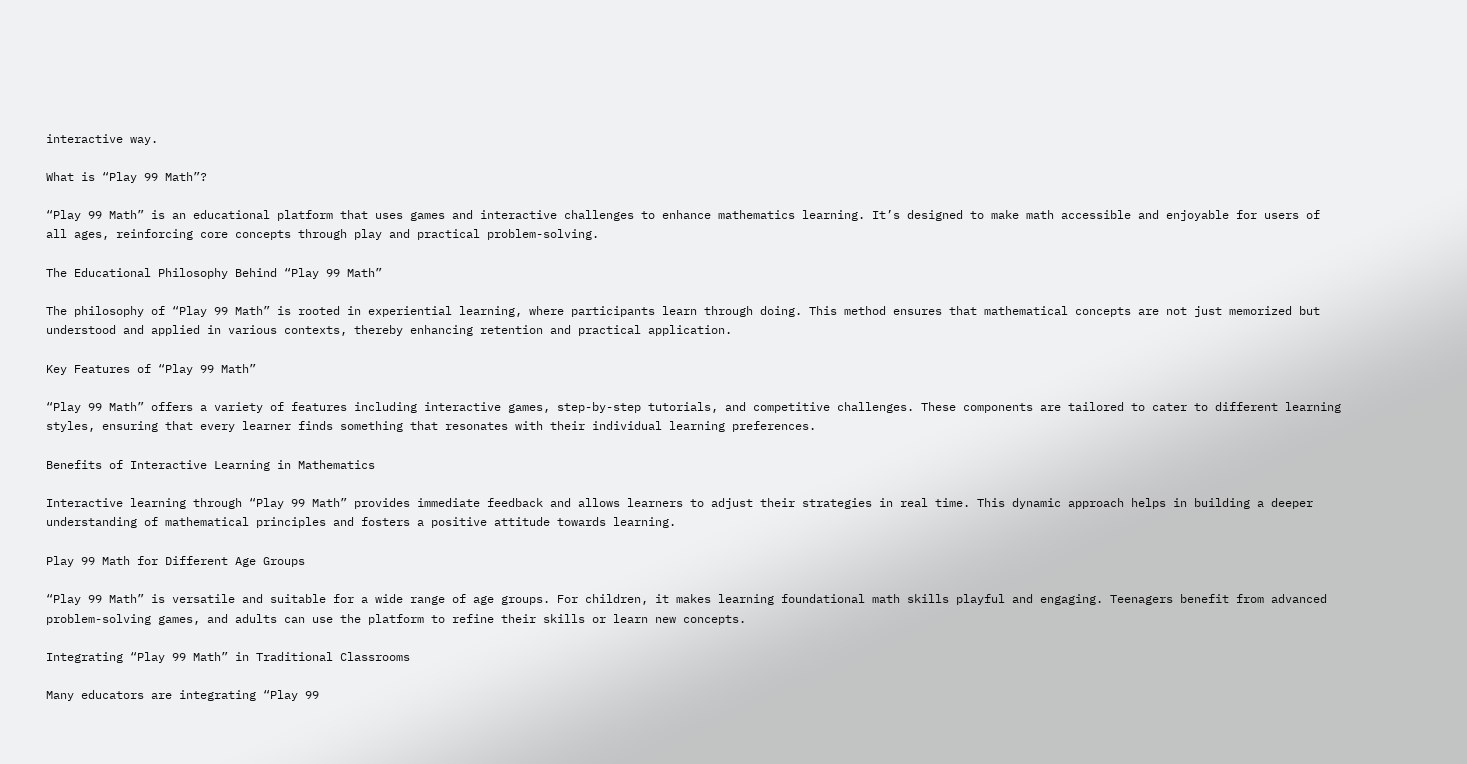interactive way.

What is “Play 99 Math”?

“Play 99 Math” is an educational platform that uses games and interactive challenges to enhance mathematics learning. It’s designed to make math accessible and enjoyable for users of all ages, reinforcing core concepts through play and practical problem-solving.

The Educational Philosophy Behind “Play 99 Math”

The philosophy of “Play 99 Math” is rooted in experiential learning, where participants learn through doing. This method ensures that mathematical concepts are not just memorized but understood and applied in various contexts, thereby enhancing retention and practical application.

Key Features of “Play 99 Math”

“Play 99 Math” offers a variety of features including interactive games, step-by-step tutorials, and competitive challenges. These components are tailored to cater to different learning styles, ensuring that every learner finds something that resonates with their individual learning preferences.

Benefits of Interactive Learning in Mathematics

Interactive learning through “Play 99 Math” provides immediate feedback and allows learners to adjust their strategies in real time. This dynamic approach helps in building a deeper understanding of mathematical principles and fosters a positive attitude towards learning.

Play 99 Math for Different Age Groups

“Play 99 Math” is versatile and suitable for a wide range of age groups. For children, it makes learning foundational math skills playful and engaging. Teenagers benefit from advanced problem-solving games, and adults can use the platform to refine their skills or learn new concepts.

Integrating “Play 99 Math” in Traditional Classrooms

Many educators are integrating “Play 99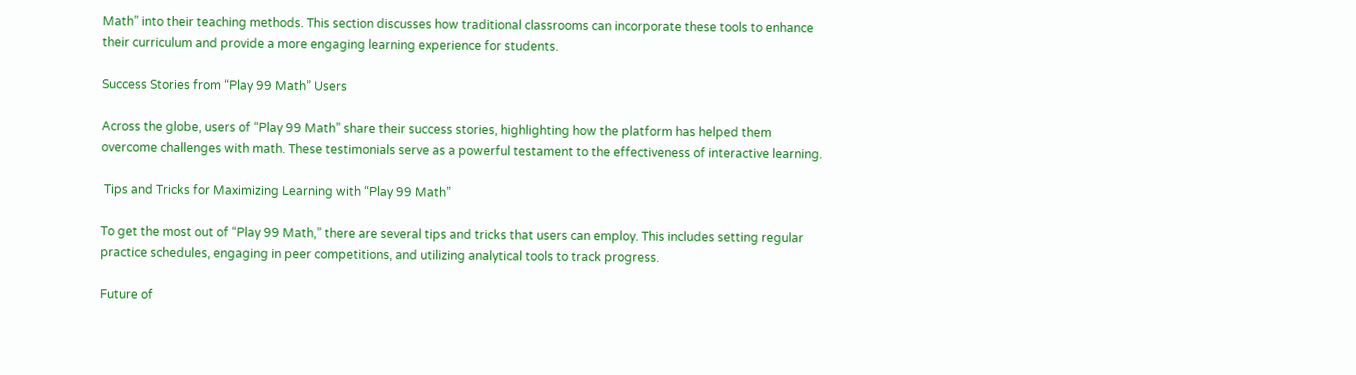Math” into their teaching methods. This section discusses how traditional classrooms can incorporate these tools to enhance their curriculum and provide a more engaging learning experience for students.

Success Stories from “Play 99 Math” Users

Across the globe, users of “Play 99 Math” share their success stories, highlighting how the platform has helped them overcome challenges with math. These testimonials serve as a powerful testament to the effectiveness of interactive learning.

 Tips and Tricks for Maximizing Learning with “Play 99 Math”

To get the most out of “Play 99 Math,” there are several tips and tricks that users can employ. This includes setting regular practice schedules, engaging in peer competitions, and utilizing analytical tools to track progress.

Future of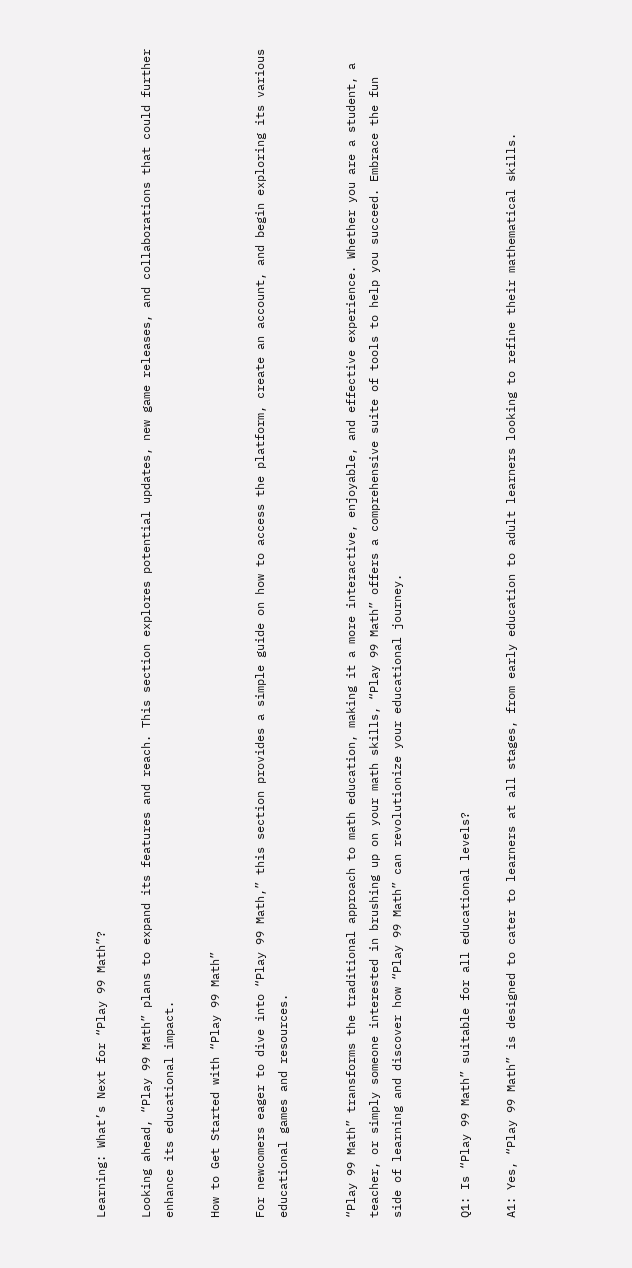Learning: What’s Next for “Play 99 Math”?

Looking ahead, “Play 99 Math” plans to expand its features and reach. This section explores potential updates, new game releases, and collaborations that could further enhance its educational impact.

How to Get Started with “Play 99 Math”

For newcomers eager to dive into “Play 99 Math,” this section provides a simple guide on how to access the platform, create an account, and begin exploring its various educational games and resources.


“Play 99 Math” transforms the traditional approach to math education, making it a more interactive, enjoyable, and effective experience. Whether you are a student, a teacher, or simply someone interested in brushing up on your math skills, “Play 99 Math” offers a comprehensive suite of tools to help you succeed. Embrace the fun side of learning and discover how “Play 99 Math” can revolutionize your educational journey.


Q1: Is “Play 99 Math” suitable for all educational levels?

A1: Yes, “Play 99 Math” is designed to cater to learners at all stages, from early education to adult learners looking to refine their mathematical skills.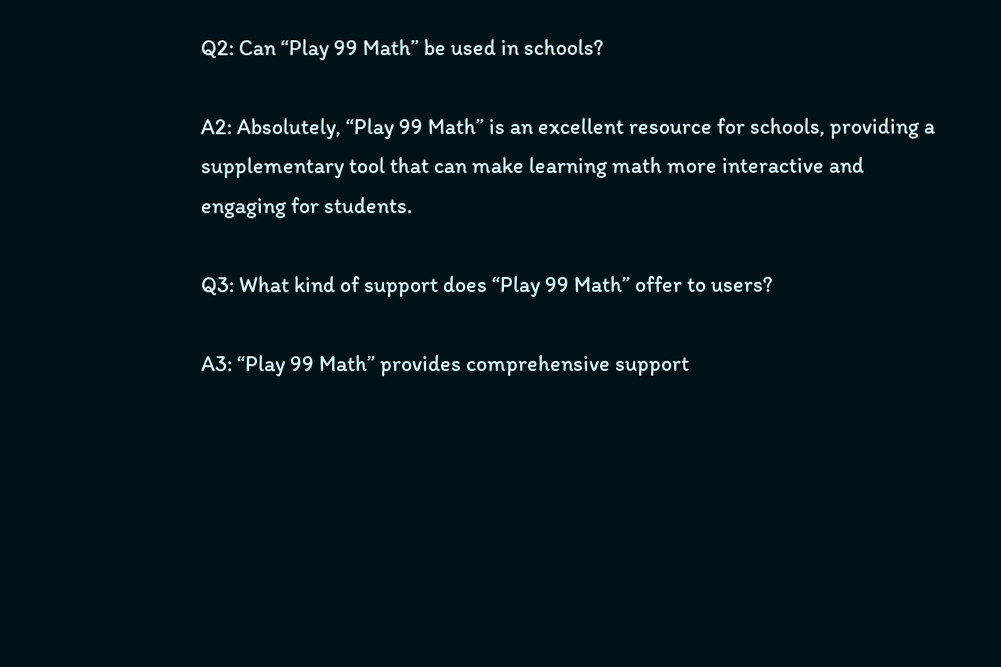Q2: Can “Play 99 Math” be used in schools?

A2: Absolutely, “Play 99 Math” is an excellent resource for schools, providing a supplementary tool that can make learning math more interactive and engaging for students.

Q3: What kind of support does “Play 99 Math” offer to users?

A3: “Play 99 Math” provides comprehensive support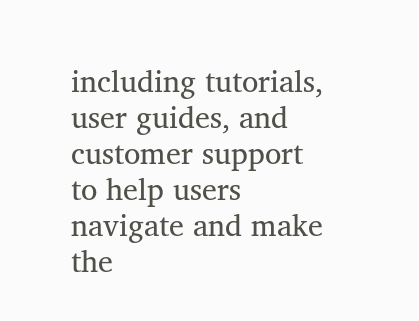including tutorials, user guides, and customer support to help users navigate and make the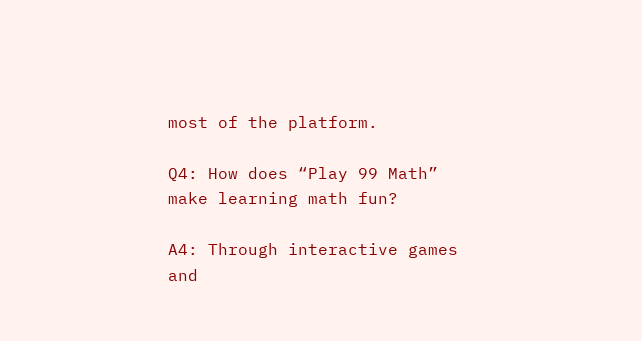most of the platform.

Q4: How does “Play 99 Math” make learning math fun?

A4: Through interactive games and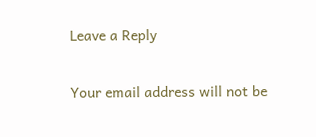Leave a Reply

Your email address will not be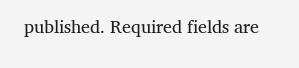published. Required fields are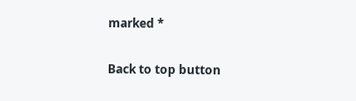marked *

Back to top button